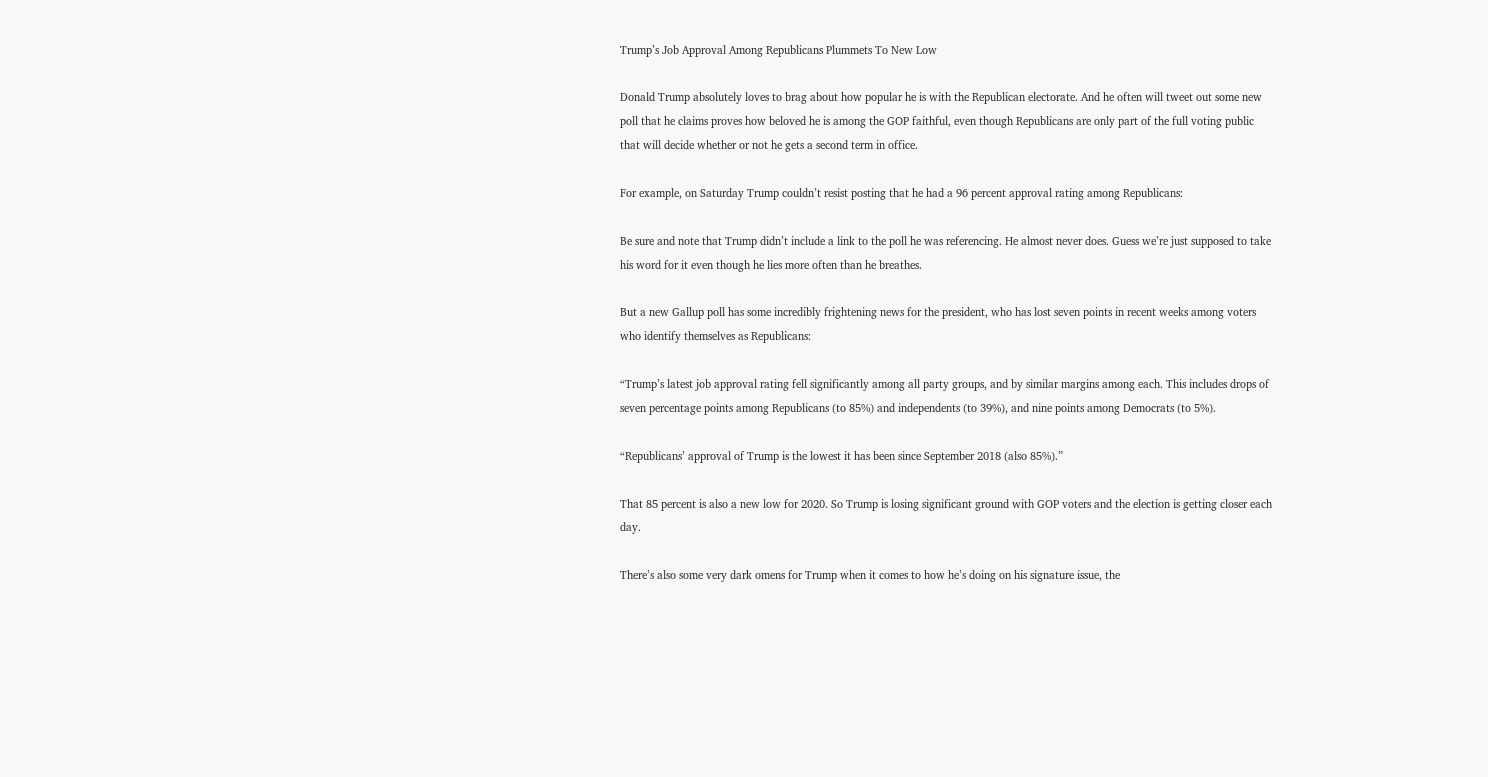Trump’s Job Approval Among Republicans Plummets To New Low

Donald Trump absolutely loves to brag about how popular he is with the Republican electorate. And he often will tweet out some new poll that he claims proves how beloved he is among the GOP faithful, even though Republicans are only part of the full voting public that will decide whether or not he gets a second term in office.

For example, on Saturday Trump couldn’t resist posting that he had a 96 percent approval rating among Republicans:

Be sure and note that Trump didn’t include a link to the poll he was referencing. He almost never does. Guess we’re just supposed to take his word for it even though he lies more often than he breathes.

But a new Gallup poll has some incredibly frightening news for the president, who has lost seven points in recent weeks among voters who identify themselves as Republicans:

“Trump’s latest job approval rating fell significantly among all party groups, and by similar margins among each. This includes drops of seven percentage points among Republicans (to 85%) and independents (to 39%), and nine points among Democrats (to 5%).

“Republicans’ approval of Trump is the lowest it has been since September 2018 (also 85%).”

That 85 percent is also a new low for 2020. So Trump is losing significant ground with GOP voters and the election is getting closer each day.

There’s also some very dark omens for Trump when it comes to how he’s doing on his signature issue, the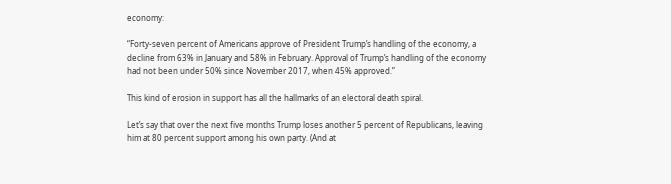economy:

“Forty-seven percent of Americans approve of President Trump’s handling of the economy, a decline from 63% in January and 58% in February. Approval of Trump’s handling of the economy had not been under 50% since November 2017, when 45% approved.”

This kind of erosion in support has all the hallmarks of an electoral death spiral.

Let’s say that over the next five months Trump loses another 5 percent of Republicans, leaving him at 80 percent support among his own party. (And at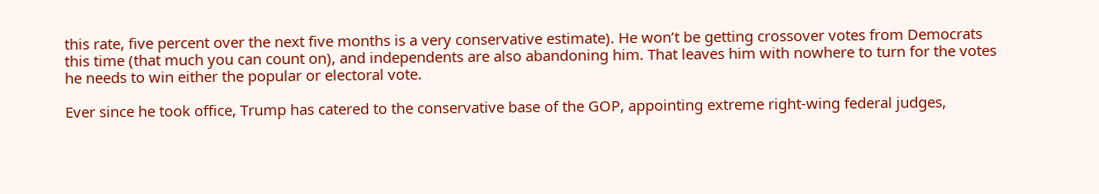this rate, five percent over the next five months is a very conservative estimate). He won’t be getting crossover votes from Democrats this time (that much you can count on), and independents are also abandoning him. That leaves him with nowhere to turn for the votes he needs to win either the popular or electoral vote.

Ever since he took office, Trump has catered to the conservative base of the GOP, appointing extreme right-wing federal judges,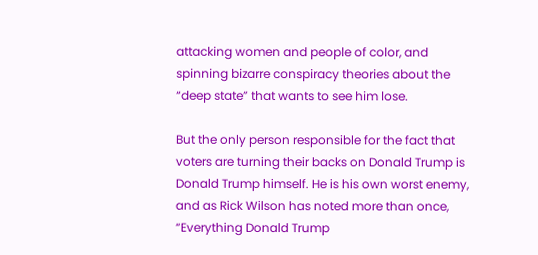attacking women and people of color, and spinning bizarre conspiracy theories about the “deep state” that wants to see him lose.

But the only person responsible for the fact that voters are turning their backs on Donald Trump is Donald Trump himself. He is his own worst enemy, and as Rick Wilson has noted more than once, “Everything Donald Trump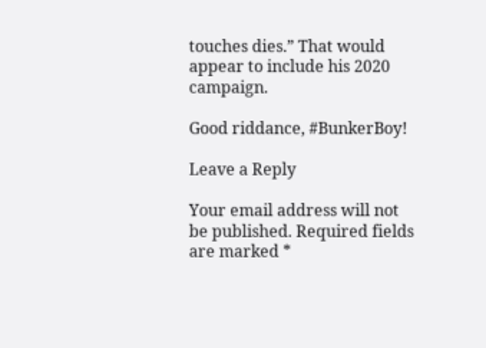touches dies.” That would appear to include his 2020 campaign.

Good riddance, #BunkerBoy!

Leave a Reply

Your email address will not be published. Required fields are marked *